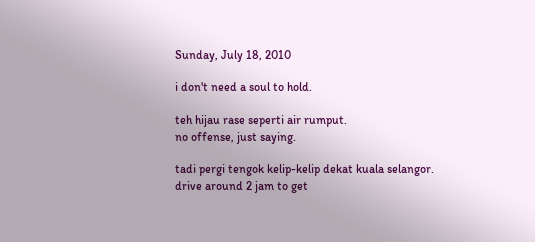Sunday, July 18, 2010

i don't need a soul to hold.

teh hijau rase seperti air rumput.
no offense, just saying.

tadi pergi tengok kelip-kelip dekat kuala selangor.
drive around 2 jam to get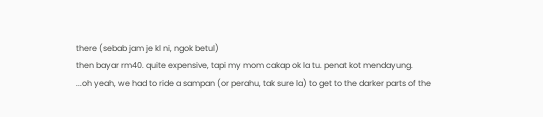there (sebab jam je kl ni, ngok betul)
then bayar rm40. quite expensive, tapi my mom cakap ok la tu. penat kot mendayung.
...oh yeah, we had to ride a sampan (or perahu, tak sure la) to get to the darker parts of the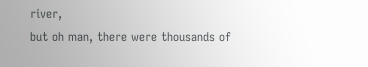river,
but oh man, there were thousands of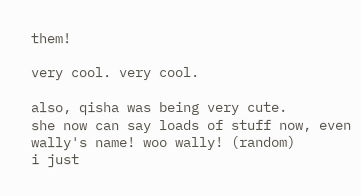them!

very cool. very cool.

also, qisha was being very cute.
she now can say loads of stuff now, even wally's name! woo wally! (random)
i just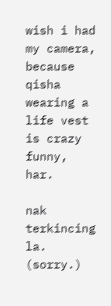wish i had my camera, because qisha wearing a life vest is crazy funny, har.

nak terkincing la. (sorry.)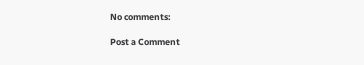No comments:

Post a Comment